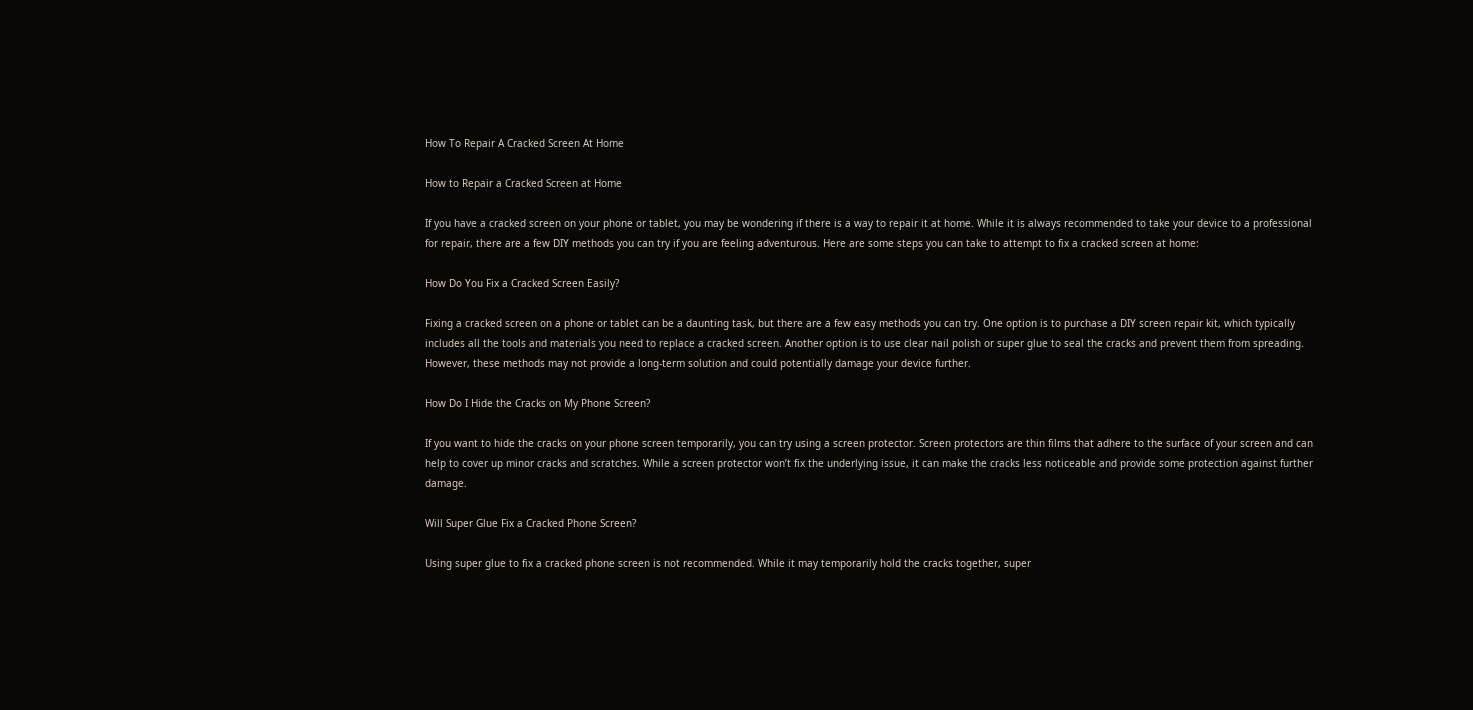How To Repair A Cracked Screen At Home

How to Repair a Cracked Screen at Home

If you have a cracked screen on your phone or tablet, you may be wondering if there is a way to repair it at home. While it is always recommended to take your device to a professional for repair, there are a few DIY methods you can try if you are feeling adventurous. Here are some steps you can take to attempt to fix a cracked screen at home:

How Do You Fix a Cracked Screen Easily?

Fixing a cracked screen on a phone or tablet can be a daunting task, but there are a few easy methods you can try. One option is to purchase a DIY screen repair kit, which typically includes all the tools and materials you need to replace a cracked screen. Another option is to use clear nail polish or super glue to seal the cracks and prevent them from spreading. However, these methods may not provide a long-term solution and could potentially damage your device further.

How Do I Hide the Cracks on My Phone Screen?

If you want to hide the cracks on your phone screen temporarily, you can try using a screen protector. Screen protectors are thin films that adhere to the surface of your screen and can help to cover up minor cracks and scratches. While a screen protector won’t fix the underlying issue, it can make the cracks less noticeable and provide some protection against further damage.

Will Super Glue Fix a Cracked Phone Screen?

Using super glue to fix a cracked phone screen is not recommended. While it may temporarily hold the cracks together, super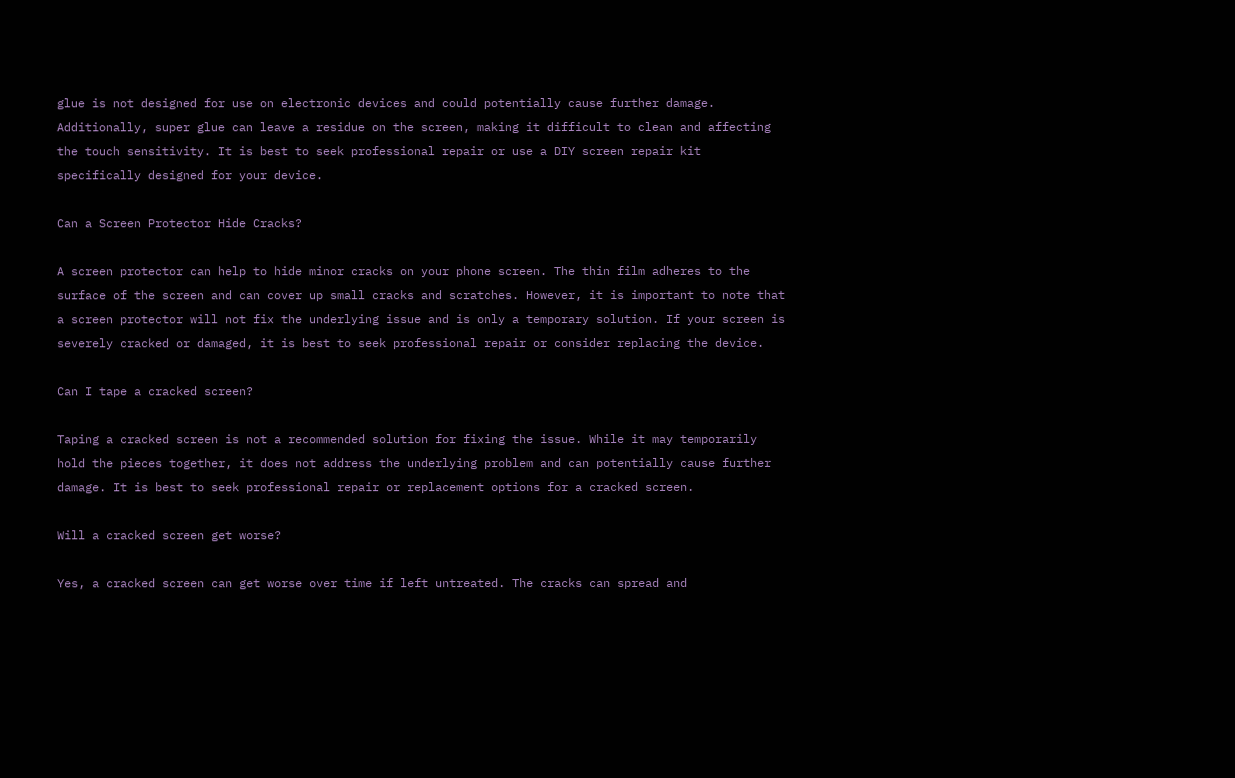glue is not designed for use on electronic devices and could potentially cause further damage. Additionally, super glue can leave a residue on the screen, making it difficult to clean and affecting the touch sensitivity. It is best to seek professional repair or use a DIY screen repair kit specifically designed for your device.

Can a Screen Protector Hide Cracks?

A screen protector can help to hide minor cracks on your phone screen. The thin film adheres to the surface of the screen and can cover up small cracks and scratches. However, it is important to note that a screen protector will not fix the underlying issue and is only a temporary solution. If your screen is severely cracked or damaged, it is best to seek professional repair or consider replacing the device.

Can I tape a cracked screen?

Taping a cracked screen is not a recommended solution for fixing the issue. While it may temporarily hold the pieces together, it does not address the underlying problem and can potentially cause further damage. It is best to seek professional repair or replacement options for a cracked screen.

Will a cracked screen get worse?

Yes, a cracked screen can get worse over time if left untreated. The cracks can spread and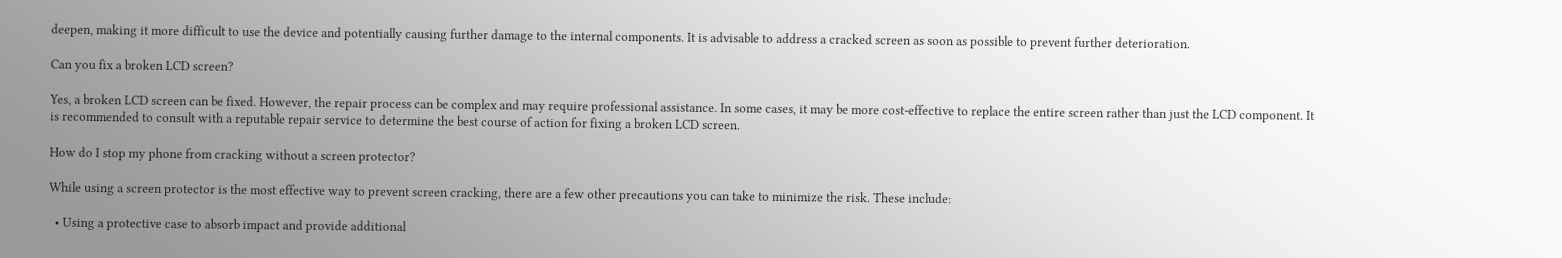deepen, making it more difficult to use the device and potentially causing further damage to the internal components. It is advisable to address a cracked screen as soon as possible to prevent further deterioration.

Can you fix a broken LCD screen?

Yes, a broken LCD screen can be fixed. However, the repair process can be complex and may require professional assistance. In some cases, it may be more cost-effective to replace the entire screen rather than just the LCD component. It is recommended to consult with a reputable repair service to determine the best course of action for fixing a broken LCD screen.

How do I stop my phone from cracking without a screen protector?

While using a screen protector is the most effective way to prevent screen cracking, there are a few other precautions you can take to minimize the risk. These include:

  • Using a protective case to absorb impact and provide additional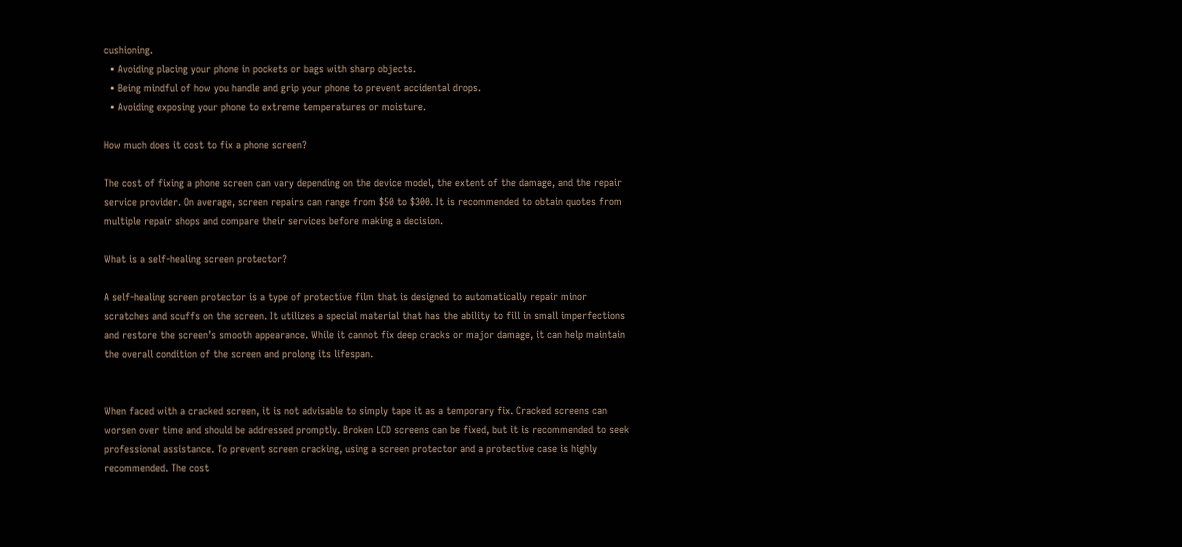cushioning.
  • Avoiding placing your phone in pockets or bags with sharp objects.
  • Being mindful of how you handle and grip your phone to prevent accidental drops.
  • Avoiding exposing your phone to extreme temperatures or moisture.

How much does it cost to fix a phone screen?

The cost of fixing a phone screen can vary depending on the device model, the extent of the damage, and the repair service provider. On average, screen repairs can range from $50 to $300. It is recommended to obtain quotes from multiple repair shops and compare their services before making a decision.

What is a self-healing screen protector?

A self-healing screen protector is a type of protective film that is designed to automatically repair minor scratches and scuffs on the screen. It utilizes a special material that has the ability to fill in small imperfections and restore the screen’s smooth appearance. While it cannot fix deep cracks or major damage, it can help maintain the overall condition of the screen and prolong its lifespan.


When faced with a cracked screen, it is not advisable to simply tape it as a temporary fix. Cracked screens can worsen over time and should be addressed promptly. Broken LCD screens can be fixed, but it is recommended to seek professional assistance. To prevent screen cracking, using a screen protector and a protective case is highly recommended. The cost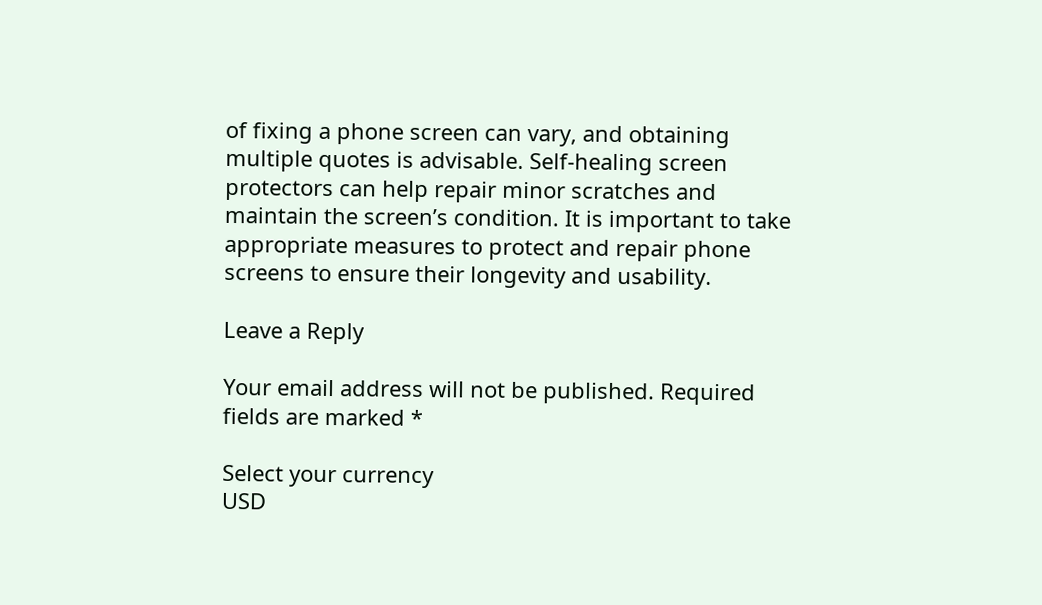of fixing a phone screen can vary, and obtaining multiple quotes is advisable. Self-healing screen protectors can help repair minor scratches and maintain the screen’s condition. It is important to take appropriate measures to protect and repair phone screens to ensure their longevity and usability.

Leave a Reply

Your email address will not be published. Required fields are marked *

Select your currency
USD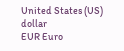United States (US) dollar
EUR Euro